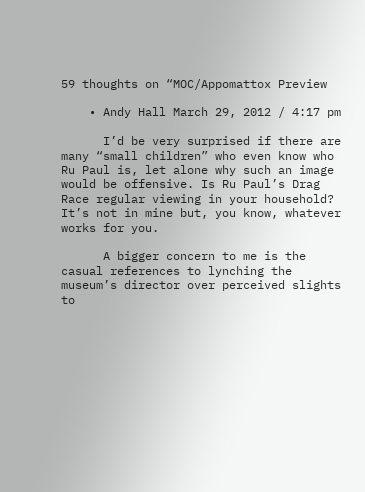59 thoughts on “MOC/Appomattox Preview

    • Andy Hall March 29, 2012 / 4:17 pm

      I’d be very surprised if there are many “small children” who even know who Ru Paul is, let alone why such an image would be offensive. Is Ru Paul’s Drag Race regular viewing in your household? It’s not in mine but, you know, whatever works for you.

      A bigger concern to me is the casual references to lynching the museum’s director over perceived slights to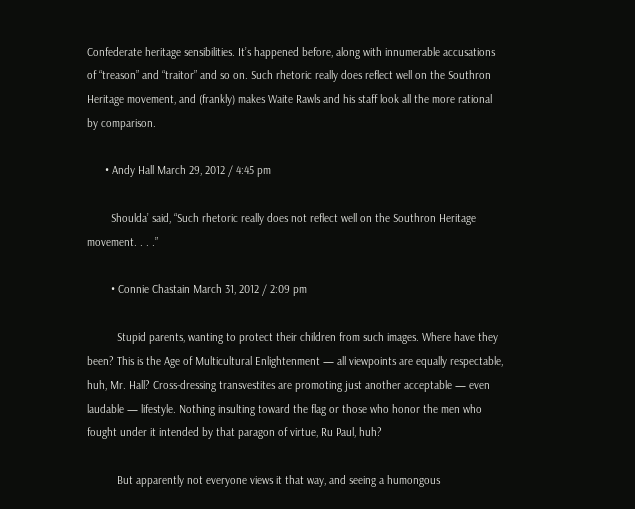Confederate heritage sensibilities. It’s happened before, along with innumerable accusations of “treason” and “traitor” and so on. Such rhetoric really does reflect well on the Southron Heritage movement, and (frankly) makes Waite Rawls and his staff look all the more rational by comparison.

      • Andy Hall March 29, 2012 / 4:45 pm

        Shoulda’ said, “Such rhetoric really does not reflect well on the Southron Heritage movement. . . .”

        • Connie Chastain March 31, 2012 / 2:09 pm

          Stupid parents, wanting to protect their children from such images. Where have they been? This is the Age of Multicultural Enlightenment — all viewpoints are equally respectable, huh, Mr. Hall? Cross-dressing transvestites are promoting just another acceptable — even laudable — lifestyle. Nothing insulting toward the flag or those who honor the men who fought under it intended by that paragon of virtue, Ru Paul, huh?

          But apparently not everyone views it that way, and seeing a humongous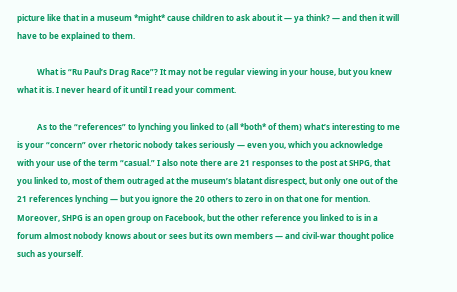picture like that in a museum *might* cause children to ask about it — ya think? — and then it will have to be explained to them.

          What is “Ru Paul’s Drag Race”? It may not be regular viewing in your house, but you knew what it is. I never heard of it until I read your comment.

          As to the “references” to lynching you linked to (all *both* of them) what’s interesting to me is your “concern” over rhetoric nobody takes seriously — even you, which you acknowledge with your use of the term “casual.” I also note there are 21 responses to the post at SHPG, that you linked to, most of them outraged at the museum’s blatant disrespect, but only one out of the 21 references lynching — but you ignore the 20 others to zero in on that one for mention. Moreover, SHPG is an open group on Facebook, but the other reference you linked to is in a forum almost nobody knows about or sees but its own members — and civil-war thought police such as yourself.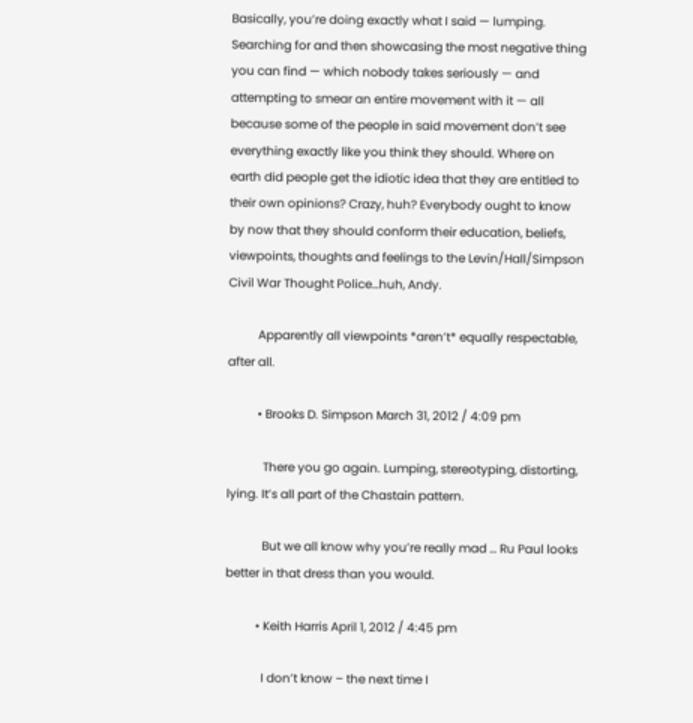Basically, you’re doing exactly what I said — lumping. Searching for and then showcasing the most negative thing you can find — which nobody takes seriously — and attempting to smear an entire movement with it — all because some of the people in said movement don’t see everything exactly like you think they should. Where on earth did people get the idiotic idea that they are entitled to their own opinions? Crazy, huh? Everybody ought to know by now that they should conform their education, beliefs, viewpoints, thoughts and feelings to the Levin/Hall/Simpson Civil War Thought Police…huh, Andy.

          Apparently all viewpoints *aren’t* equally respectable, after all.

          • Brooks D. Simpson March 31, 2012 / 4:09 pm

            There you go again. Lumping, stereotyping, distorting, lying. It’s all part of the Chastain pattern.

            But we all know why you’re really mad … Ru Paul looks better in that dress than you would.

          • Keith Harris April 1, 2012 / 4:45 pm

            I don’t know – the next time I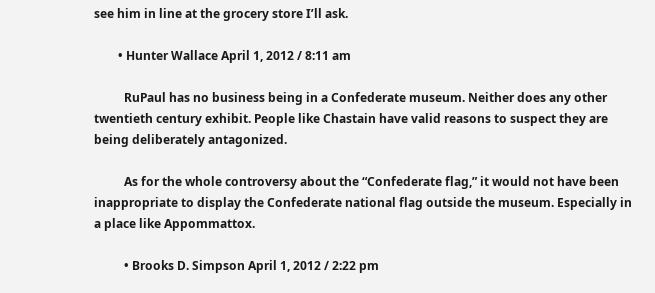see him in line at the grocery store I’ll ask.

        • Hunter Wallace April 1, 2012 / 8:11 am

          RuPaul has no business being in a Confederate museum. Neither does any other twentieth century exhibit. People like Chastain have valid reasons to suspect they are being deliberately antagonized.

          As for the whole controversy about the “Confederate flag,” it would not have been inappropriate to display the Confederate national flag outside the museum. Especially in a place like Appommattox.

          • Brooks D. Simpson April 1, 2012 / 2:22 pm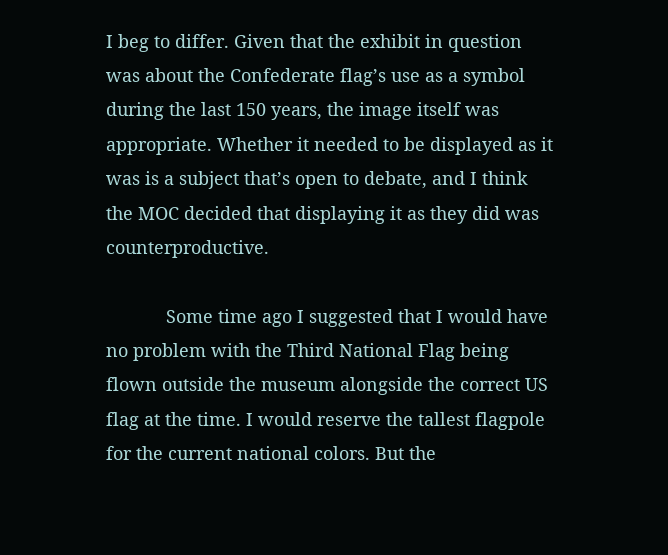I beg to differ. Given that the exhibit in question was about the Confederate flag’s use as a symbol during the last 150 years, the image itself was appropriate. Whether it needed to be displayed as it was is a subject that’s open to debate, and I think the MOC decided that displaying it as they did was counterproductive.

            Some time ago I suggested that I would have no problem with the Third National Flag being flown outside the museum alongside the correct US flag at the time. I would reserve the tallest flagpole for the current national colors. But the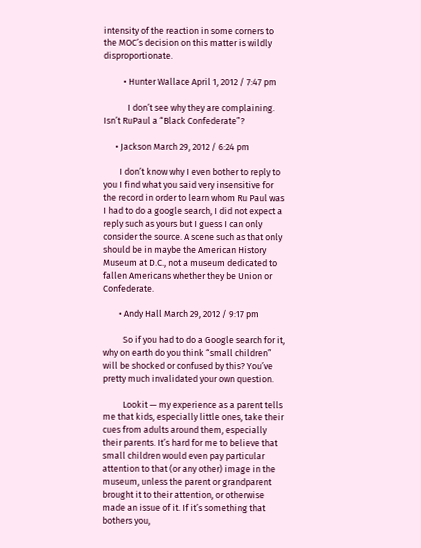intensity of the reaction in some corners to the MOC’s decision on this matter is wildly disproportionate.

          • Hunter Wallace April 1, 2012 / 7:47 pm

            I don’t see why they are complaining. Isn’t RuPaul a “Black Confederate”?

      • Jackson March 29, 2012 / 6:24 pm

        I don’t know why I even bother to reply to you I find what you said very insensitive for the record in order to learn whom Ru Paul was I had to do a google search, I did not expect a reply such as yours but I guess I can only consider the source. A scene such as that only should be in maybe the American History Museum at D.C., not a museum dedicated to fallen Americans whether they be Union or Confederate.

        • Andy Hall March 29, 2012 / 9:17 pm

          So if you had to do a Google search for it, why on earth do you think “small children” will be shocked or confused by this? You’ve pretty much invalidated your own question.

          Lookit — my experience as a parent tells me that kids, especially little ones, take their cues from adults around them, especially their parents. It’s hard for me to believe that small children would even pay particular attention to that (or any other) image in the museum, unless the parent or grandparent brought it to their attention, or otherwise made an issue of it. If it’s something that bothers you,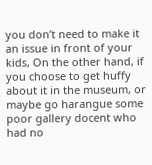you don’t need to make it an issue in front of your kids, On the other hand, if you choose to get huffy about it in the museum, or maybe go harangue some poor gallery docent who had no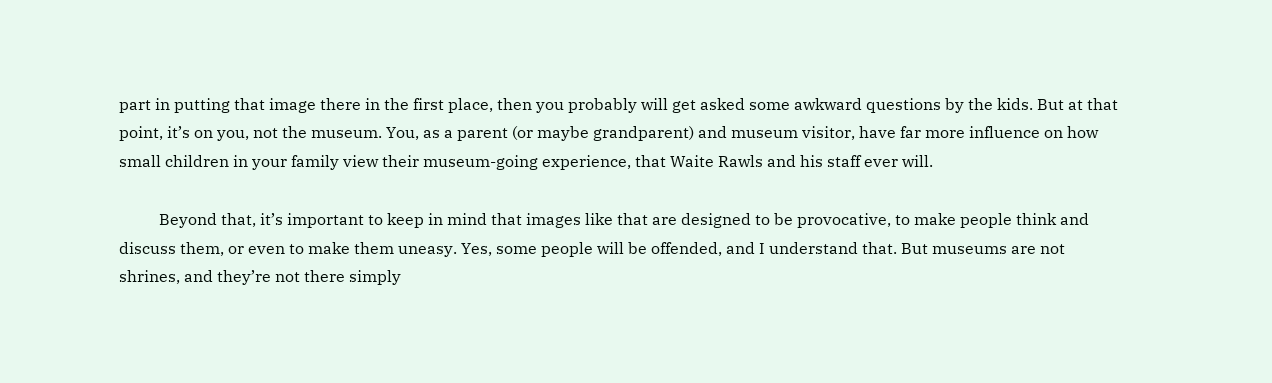part in putting that image there in the first place, then you probably will get asked some awkward questions by the kids. But at that point, it’s on you, not the museum. You, as a parent (or maybe grandparent) and museum visitor, have far more influence on how small children in your family view their museum-going experience, that Waite Rawls and his staff ever will.

          Beyond that, it’s important to keep in mind that images like that are designed to be provocative, to make people think and discuss them, or even to make them uneasy. Yes, some people will be offended, and I understand that. But museums are not shrines, and they’re not there simply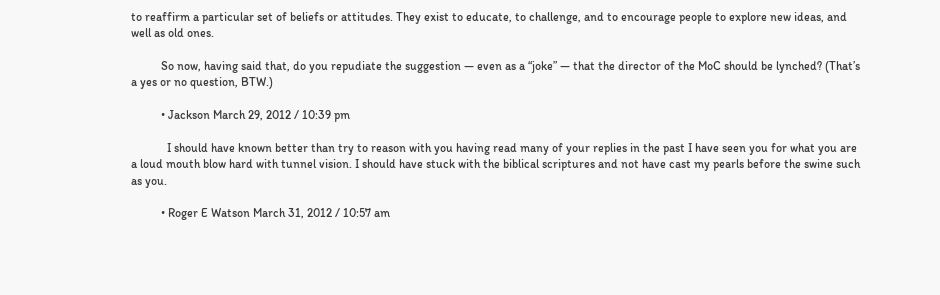to reaffirm a particular set of beliefs or attitudes. They exist to educate, to challenge, and to encourage people to explore new ideas, and well as old ones.

          So now, having said that, do you repudiate the suggestion — even as a “joke” — that the director of the MoC should be lynched? (That’s a yes or no question, BTW.)

          • Jackson March 29, 2012 / 10:39 pm

            I should have known better than try to reason with you having read many of your replies in the past I have seen you for what you are a loud mouth blow hard with tunnel vision. I should have stuck with the biblical scriptures and not have cast my pearls before the swine such as you.

          • Roger E Watson March 31, 2012 / 10:57 am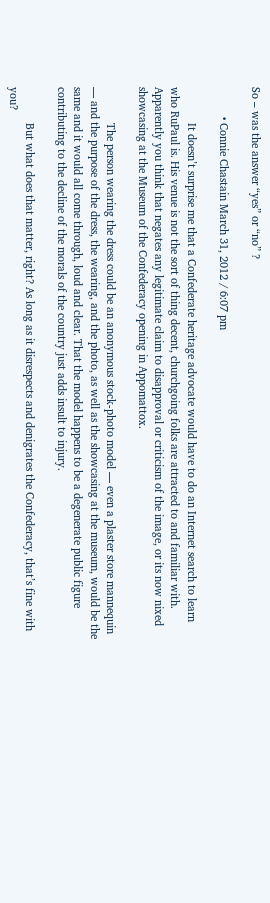So – was the answer “yes” or “no” ?

          • Connie Chastain March 31, 2012 / 6:07 pm

            It doesn’t surprise me that a Confederate heritage advocate would have to do an Internet search to learn who RuPaul is. His venue is not the sort of thing decent, churchgoing folks are attracted to and familiar with. Apparently you think that negates any legitimate claim to disapproval or criticism of the image, or its now nixed showcasing at the Museum of the Confederacy opening in Appomattox.

            The person wearing the dress could be an anonymous stock-photo model — even a plaster store mannequin — and the purpose of the dress, the wearing, and the photo, as well as the showcasing at the museum, would be the same and it would all come through, loud and clear. That the model happens to be a degenerate public figure contributing to the decline of the morals of the country just adds insult to injury.

            But what does that matter, right? As long as it disrespects and denigrates the Confederacy, that’s fine with you?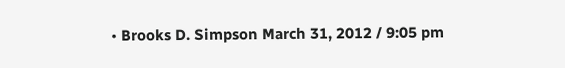• Brooks D. Simpson March 31, 2012 / 9:05 pm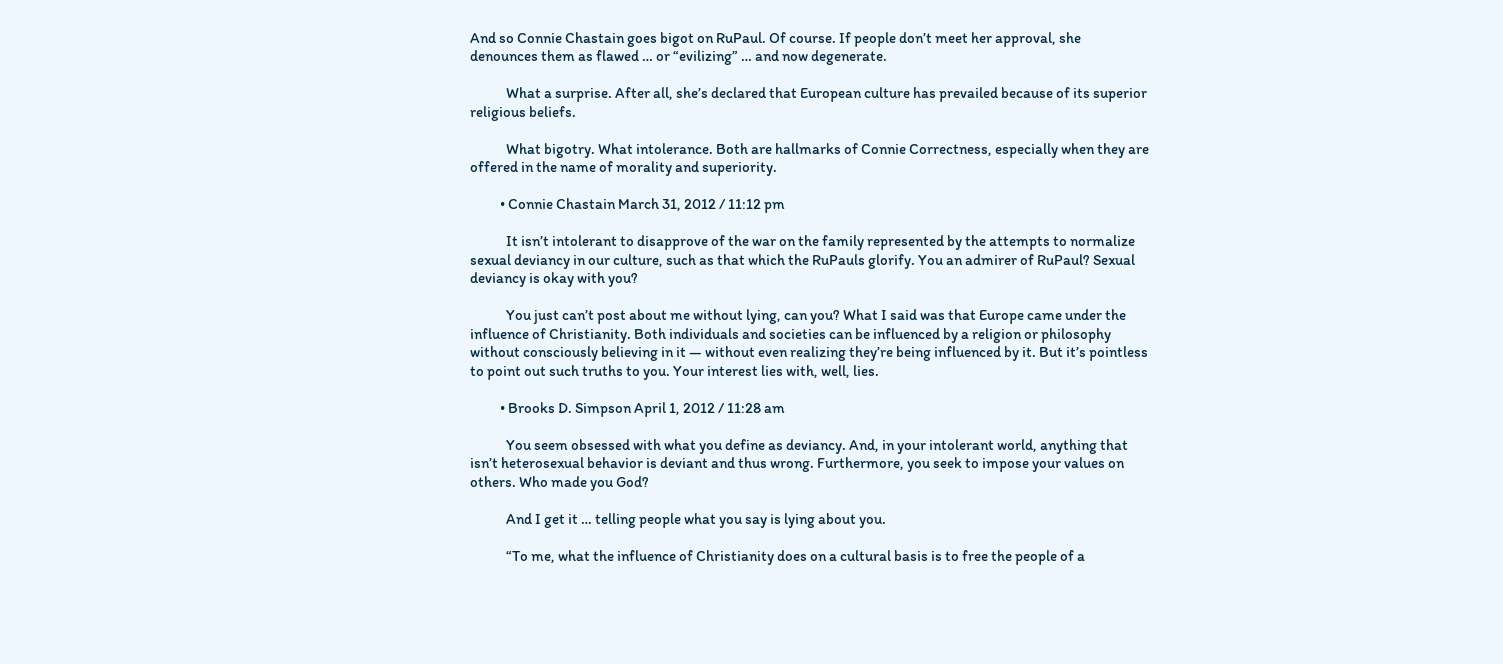And so Connie Chastain goes bigot on RuPaul. Of course. If people don’t meet her approval, she denounces them as flawed … or “evilizing” … and now degenerate.

            What a surprise. After all, she’s declared that European culture has prevailed because of its superior religious beliefs.

            What bigotry. What intolerance. Both are hallmarks of Connie Correctness, especially when they are offered in the name of morality and superiority.

          • Connie Chastain March 31, 2012 / 11:12 pm

            It isn’t intolerant to disapprove of the war on the family represented by the attempts to normalize sexual deviancy in our culture, such as that which the RuPauls glorify. You an admirer of RuPaul? Sexual deviancy is okay with you?

            You just can’t post about me without lying, can you? What I said was that Europe came under the influence of Christianity. Both individuals and societies can be influenced by a religion or philosophy without consciously believing in it — without even realizing they’re being influenced by it. But it’s pointless to point out such truths to you. Your interest lies with, well, lies.

          • Brooks D. Simpson April 1, 2012 / 11:28 am

            You seem obsessed with what you define as deviancy. And, in your intolerant world, anything that isn’t heterosexual behavior is deviant and thus wrong. Furthermore, you seek to impose your values on others. Who made you God?

            And I get it … telling people what you say is lying about you.

            “To me, what the influence of Christianity does on a cultural basis is to free the people of a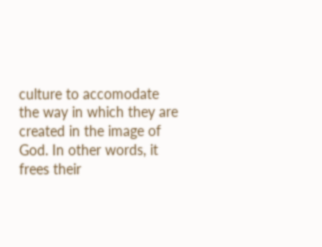culture to accomodate the way in which they are created in the image of God. In other words, it frees their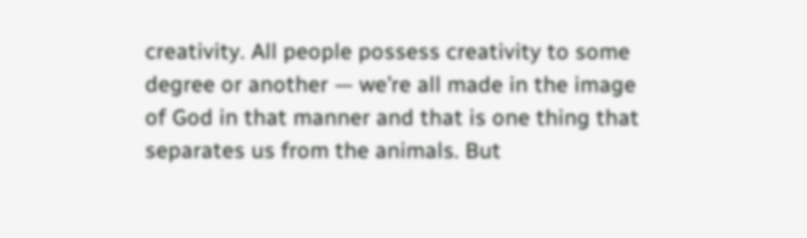creativity. All people possess creativity to some degree or another — we’re all made in the image of God in that manner and that is one thing that separates us from the animals. But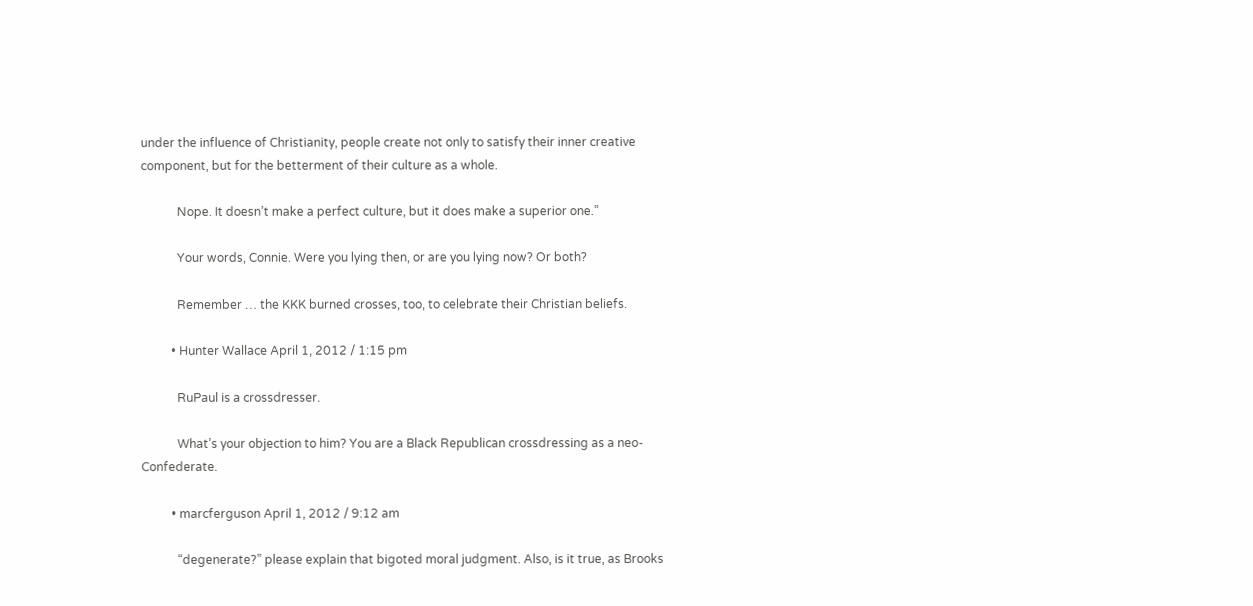under the influence of Christianity, people create not only to satisfy their inner creative component, but for the betterment of their culture as a whole.

            Nope. It doesn’t make a perfect culture, but it does make a superior one.”

            Your words, Connie. Were you lying then, or are you lying now? Or both?

            Remember … the KKK burned crosses, too, to celebrate their Christian beliefs.

          • Hunter Wallace April 1, 2012 / 1:15 pm

            RuPaul is a crossdresser.

            What’s your objection to him? You are a Black Republican crossdressing as a neo-Confederate.

          • marcferguson April 1, 2012 / 9:12 am

            “degenerate?” please explain that bigoted moral judgment. Also, is it true, as Brooks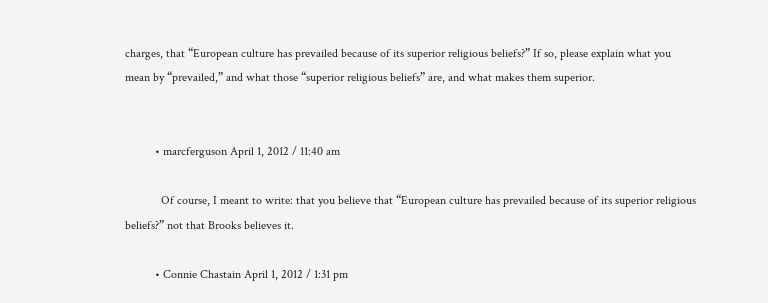charges, that “European culture has prevailed because of its superior religious beliefs?” If so, please explain what you mean by “prevailed,” and what those “superior religious beliefs” are, and what makes them superior.


          • marcferguson April 1, 2012 / 11:40 am

            Of course, I meant to write: that you believe that “European culture has prevailed because of its superior religious beliefs?” not that Brooks believes it.

          • Connie Chastain April 1, 2012 / 1:31 pm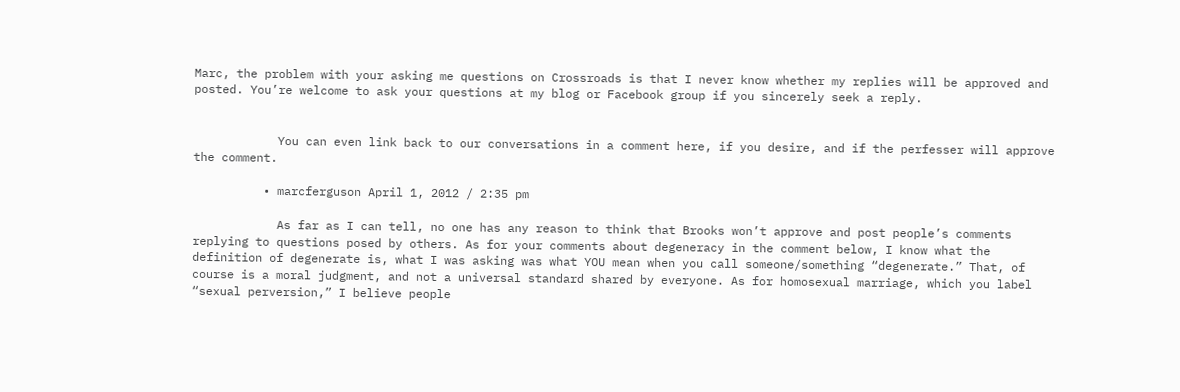Marc, the problem with your asking me questions on Crossroads is that I never know whether my replies will be approved and posted. You’re welcome to ask your questions at my blog or Facebook group if you sincerely seek a reply.


            You can even link back to our conversations in a comment here, if you desire, and if the perfesser will approve the comment.

          • marcferguson April 1, 2012 / 2:35 pm

            As far as I can tell, no one has any reason to think that Brooks won’t approve and post people’s comments replying to questions posed by others. As for your comments about degeneracy in the comment below, I know what the definition of degenerate is, what I was asking was what YOU mean when you call someone/something “degenerate.” That, of course is a moral judgment, and not a universal standard shared by everyone. As for homosexual marriage, which you label “sexual perversion,” I believe people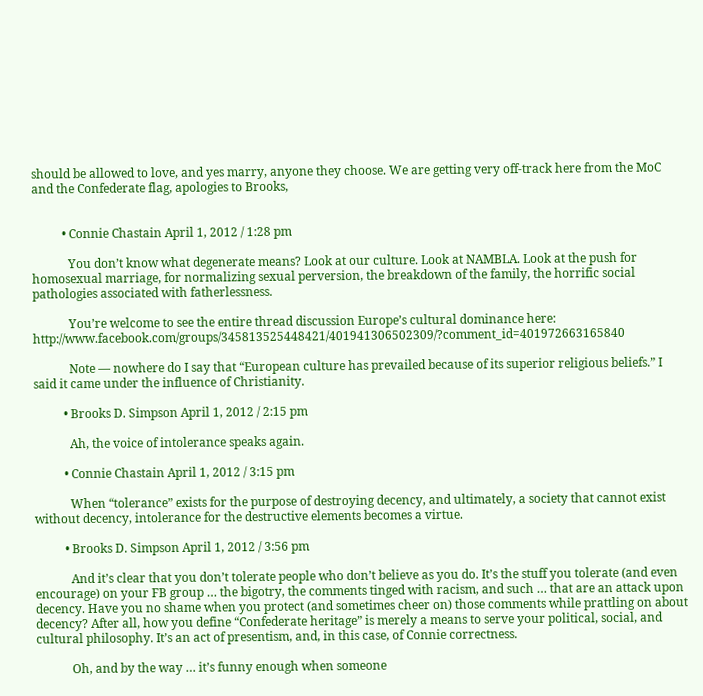should be allowed to love, and yes marry, anyone they choose. We are getting very off-track here from the MoC and the Confederate flag, apologies to Brooks,


          • Connie Chastain April 1, 2012 / 1:28 pm

            You don’t know what degenerate means? Look at our culture. Look at NAMBLA. Look at the push for homosexual marriage, for normalizing sexual perversion, the breakdown of the family, the horrific social pathologies associated with fatherlessness.

            You’re welcome to see the entire thread discussion Europe’s cultural dominance here: http://www.facebook.com/groups/345813525448421/401941306502309/?comment_id=401972663165840

            Note — nowhere do I say that “European culture has prevailed because of its superior religious beliefs.” I said it came under the influence of Christianity.

          • Brooks D. Simpson April 1, 2012 / 2:15 pm

            Ah, the voice of intolerance speaks again.

          • Connie Chastain April 1, 2012 / 3:15 pm

            When “tolerance” exists for the purpose of destroying decency, and ultimately, a society that cannot exist without decency, intolerance for the destructive elements becomes a virtue.

          • Brooks D. Simpson April 1, 2012 / 3:56 pm

            And it’s clear that you don’t tolerate people who don’t believe as you do. It’s the stuff you tolerate (and even encourage) on your FB group … the bigotry, the comments tinged with racism, and such … that are an attack upon decency. Have you no shame when you protect (and sometimes cheer on) those comments while prattling on about decency? After all, how you define “Confederate heritage” is merely a means to serve your political, social, and cultural philosophy. It’s an act of presentism, and, in this case, of Connie correctness.

            Oh, and by the way … it’s funny enough when someone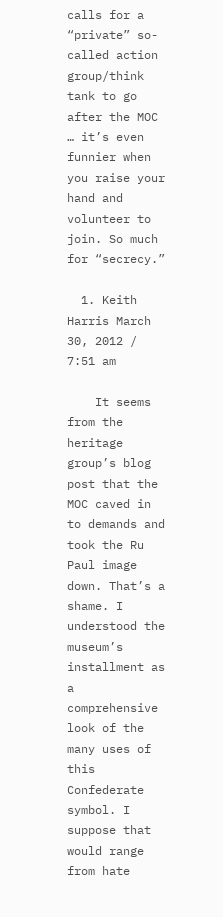calls for a “private” so-called action group/think tank to go after the MOC … it’s even funnier when you raise your hand and volunteer to join. So much for “secrecy.”

  1. Keith Harris March 30, 2012 / 7:51 am

    It seems from the heritage group’s blog post that the MOC caved in to demands and took the Ru Paul image down. That’s a shame. I understood the museum’s installment as a comprehensive look of the many uses of this Confederate symbol. I suppose that would range from hate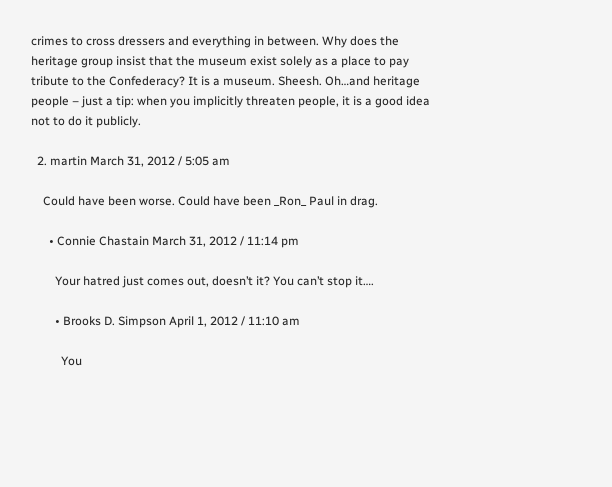crimes to cross dressers and everything in between. Why does the heritage group insist that the museum exist solely as a place to pay tribute to the Confederacy? It is a museum. Sheesh. Oh…and heritage people – just a tip: when you implicitly threaten people, it is a good idea not to do it publicly.

  2. martin March 31, 2012 / 5:05 am

    Could have been worse. Could have been _Ron_ Paul in drag.

      • Connie Chastain March 31, 2012 / 11:14 pm

        Your hatred just comes out, doesn’t it? You can’t stop it….

        • Brooks D. Simpson April 1, 2012 / 11:10 am

          You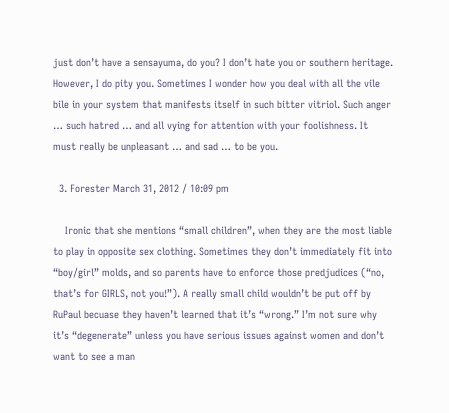just don’t have a sensayuma, do you? I don’t hate you or southern heritage. However, I do pity you. Sometimes I wonder how you deal with all the vile bile in your system that manifests itself in such bitter vitriol. Such anger … such hatred … and all vying for attention with your foolishness. It must really be unpleasant … and sad … to be you.

  3. Forester March 31, 2012 / 10:09 pm

    Ironic that she mentions “small children”, when they are the most liable to play in opposite sex clothing. Sometimes they don’t immediately fit into “boy/girl” molds, and so parents have to enforce those predjudices (“no, that’s for GIRLS, not you!”). A really small child wouldn’t be put off by RuPaul becuase they haven’t learned that it’s “wrong.” I’m not sure why it’s “degenerate” unless you have serious issues against women and don’t want to see a man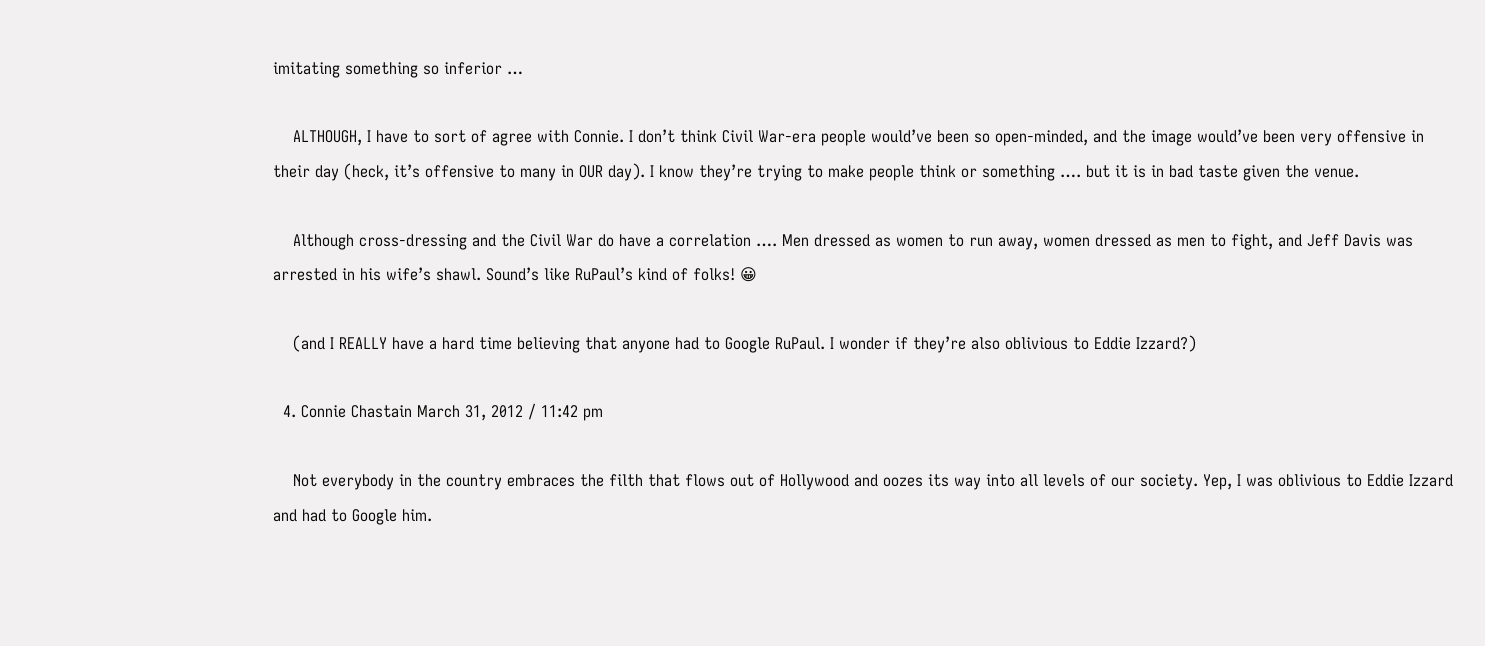imitating something so inferior …

    ALTHOUGH, I have to sort of agree with Connie. I don’t think Civil War-era people would’ve been so open-minded, and the image would’ve been very offensive in their day (heck, it’s offensive to many in OUR day). I know they’re trying to make people think or something …. but it is in bad taste given the venue.

    Although cross-dressing and the Civil War do have a correlation …. Men dressed as women to run away, women dressed as men to fight, and Jeff Davis was arrested in his wife’s shawl. Sound’s like RuPaul’s kind of folks! 😀

    (and I REALLY have a hard time believing that anyone had to Google RuPaul. I wonder if they’re also oblivious to Eddie Izzard?)

  4. Connie Chastain March 31, 2012 / 11:42 pm

    Not everybody in the country embraces the filth that flows out of Hollywood and oozes its way into all levels of our society. Yep, I was oblivious to Eddie Izzard and had to Google him.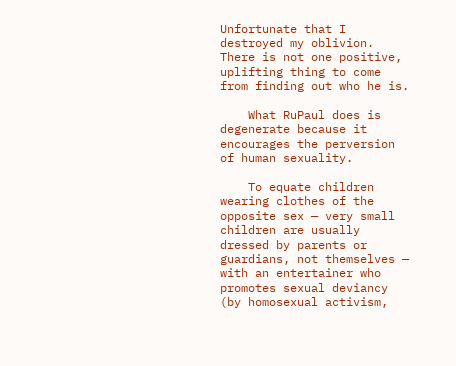Unfortunate that I destroyed my oblivion. There is not one positive, uplifting thing to come from finding out who he is.

    What RuPaul does is degenerate because it encourages the perversion of human sexuality.

    To equate children wearing clothes of the opposite sex — very small children are usually dressed by parents or guardians, not themselves — with an entertainer who promotes sexual deviancy (by homosexual activism,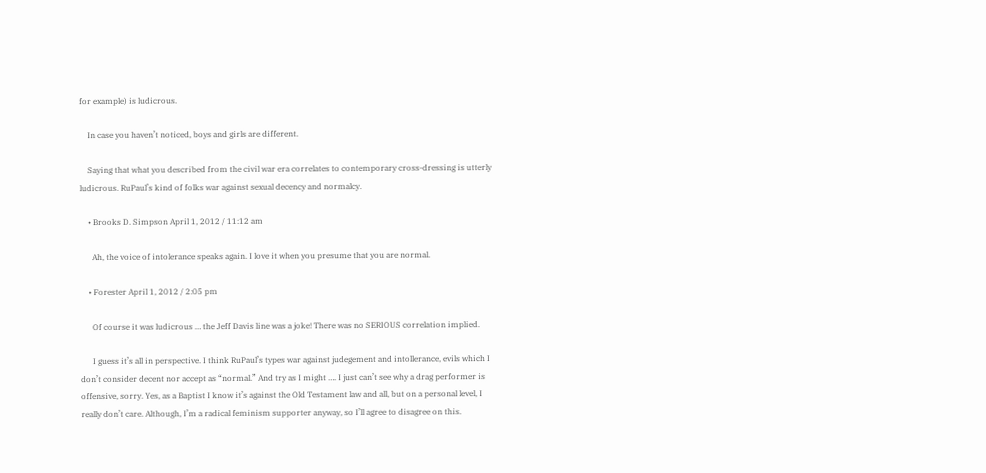for example) is ludicrous.

    In case you haven’t noticed, boys and girls are different.

    Saying that what you described from the civil war era correlates to contemporary cross-dressing is utterly ludicrous. RuPaul’s kind of folks war against sexual decency and normalcy.

    • Brooks D. Simpson April 1, 2012 / 11:12 am

      Ah, the voice of intolerance speaks again. I love it when you presume that you are normal.

    • Forester April 1, 2012 / 2:05 pm

      Of course it was ludicrous … the Jeff Davis line was a joke! There was no SERIOUS correlation implied.

      I guess it’s all in perspective. I think RuPaul’s types war against judegement and intollerance, evils which I don’t consider decent nor accept as “normal.” And try as I might …. I just can’t see why a drag performer is offensive, sorry. Yes, as a Baptist I know it’s against the Old Testament law and all, but on a personal level, I really don’t care. Although, I’m a radical feminism supporter anyway, so I’ll agree to disagree on this.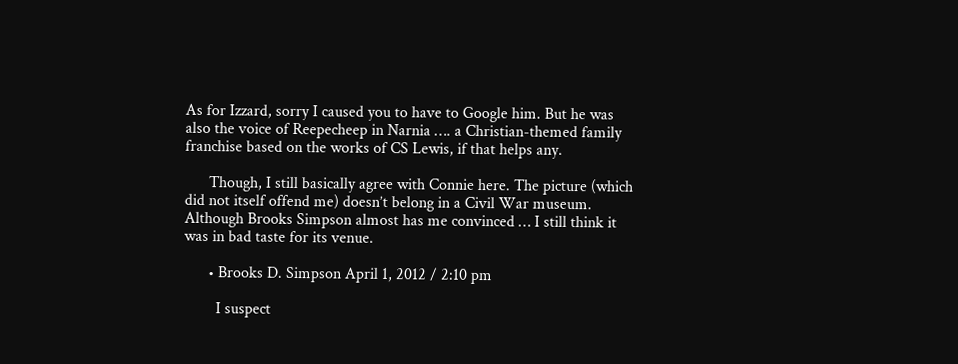As for Izzard, sorry I caused you to have to Google him. But he was also the voice of Reepecheep in Narnia …. a Christian-themed family franchise based on the works of CS Lewis, if that helps any.

      Though, I still basically agree with Connie here. The picture (which did not itself offend me) doesn’t belong in a Civil War museum. Although Brooks Simpson almost has me convinced … I still think it was in bad taste for its venue.

      • Brooks D. Simpson April 1, 2012 / 2:10 pm

        I suspect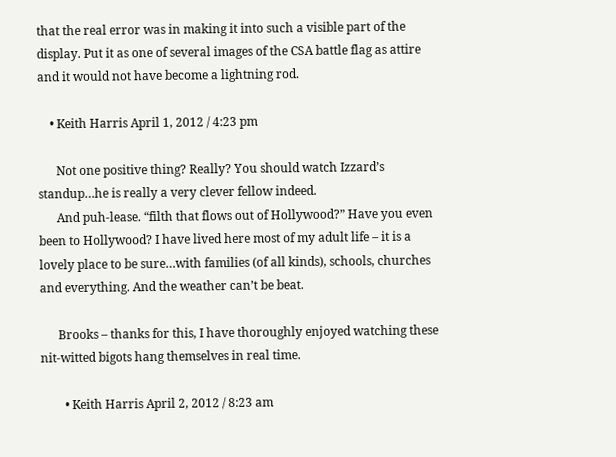that the real error was in making it into such a visible part of the display. Put it as one of several images of the CSA battle flag as attire and it would not have become a lightning rod.

    • Keith Harris April 1, 2012 / 4:23 pm

      Not one positive thing? Really? You should watch Izzard’s standup…he is really a very clever fellow indeed.
      And puh-lease. “filth that flows out of Hollywood?” Have you even been to Hollywood? I have lived here most of my adult life – it is a lovely place to be sure…with families (of all kinds), schools, churches and everything. And the weather can’t be beat.

      Brooks – thanks for this, I have thoroughly enjoyed watching these nit-witted bigots hang themselves in real time.

        • Keith Harris April 2, 2012 / 8:23 am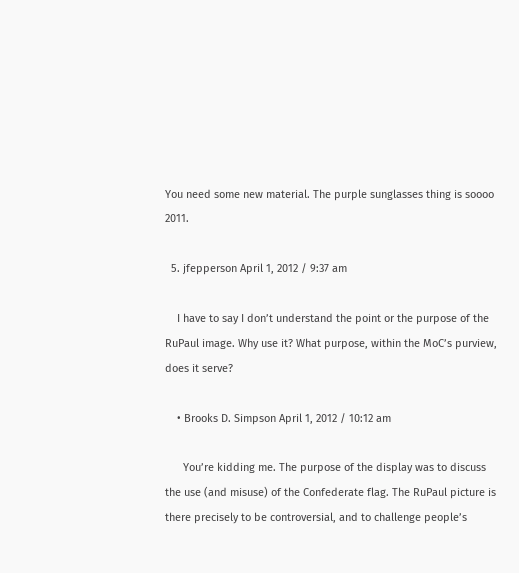You need some new material. The purple sunglasses thing is soooo 2011.

  5. jfepperson April 1, 2012 / 9:37 am

    I have to say I don’t understand the point or the purpose of the RuPaul image. Why use it? What purpose, within the MoC’s purview, does it serve?

    • Brooks D. Simpson April 1, 2012 / 10:12 am

      You’re kidding me. The purpose of the display was to discuss the use (and misuse) of the Confederate flag. The RuPaul picture is there precisely to be controversial, and to challenge people’s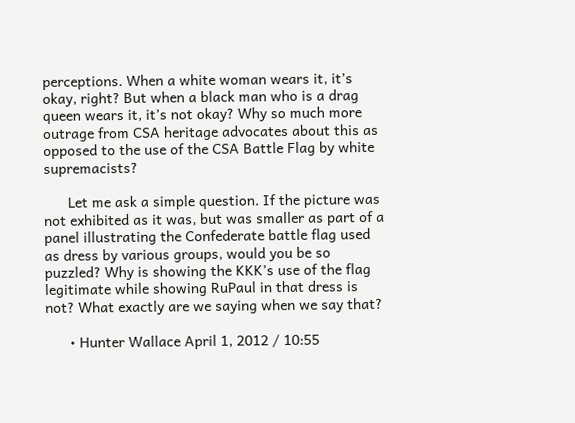perceptions. When a white woman wears it, it’s okay, right? But when a black man who is a drag queen wears it, it’s not okay? Why so much more outrage from CSA heritage advocates about this as opposed to the use of the CSA Battle Flag by white supremacists?

      Let me ask a simple question. If the picture was not exhibited as it was, but was smaller as part of a panel illustrating the Confederate battle flag used as dress by various groups, would you be so puzzled? Why is showing the KKK’s use of the flag legitimate while showing RuPaul in that dress is not? What exactly are we saying when we say that?

      • Hunter Wallace April 1, 2012 / 10:55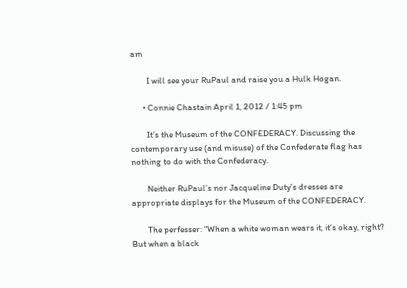am

        I will see your RuPaul and raise you a Hulk Hogan.

      • Connie Chastain April 1, 2012 / 1:45 pm

        It’s the Museum of the CONFEDERACY. Discussing the contemporary use (and misuse) of the Confederate flag has nothing to do with the Confederacy.

        Neither RuPaul’s nor Jacqueline Duty’s dresses are appropriate displays for the Museum of the CONFEDERACY.

        The perfesser: “When a white woman wears it, it’s okay, right? But when a black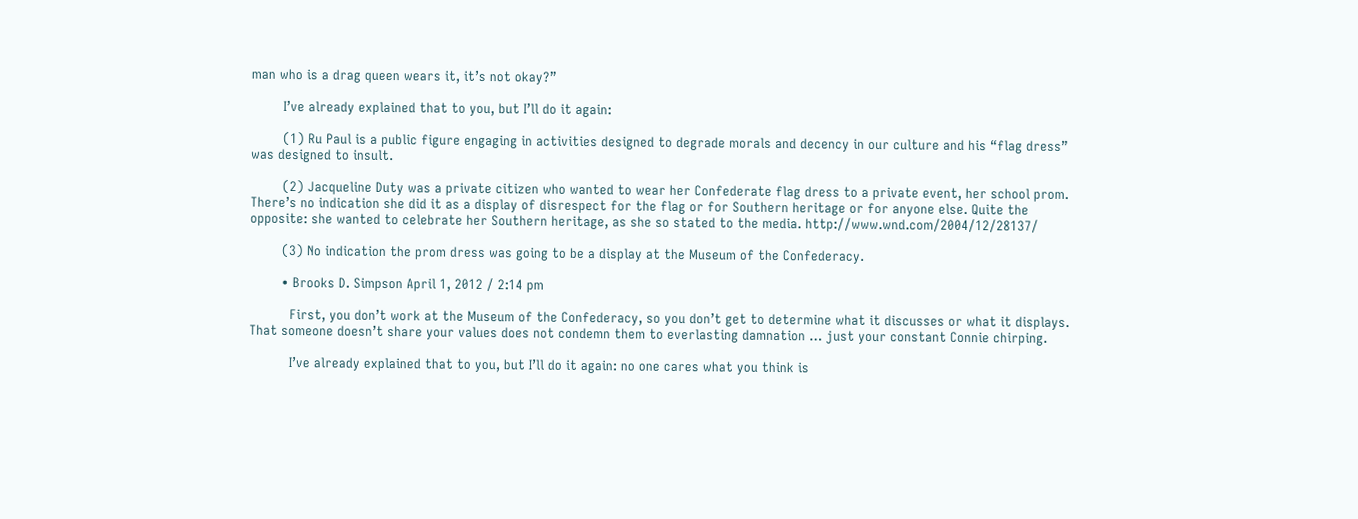man who is a drag queen wears it, it’s not okay?”

        I’ve already explained that to you, but I’ll do it again:

        (1) Ru Paul is a public figure engaging in activities designed to degrade morals and decency in our culture and his “flag dress” was designed to insult.

        (2) Jacqueline Duty was a private citizen who wanted to wear her Confederate flag dress to a private event, her school prom. There’s no indication she did it as a display of disrespect for the flag or for Southern heritage or for anyone else. Quite the opposite: she wanted to celebrate her Southern heritage, as she so stated to the media. http://www.wnd.com/2004/12/28137/

        (3) No indication the prom dress was going to be a display at the Museum of the Confederacy.

        • Brooks D. Simpson April 1, 2012 / 2:14 pm

          First, you don’t work at the Museum of the Confederacy, so you don’t get to determine what it discusses or what it displays. That someone doesn’t share your values does not condemn them to everlasting damnation … just your constant Connie chirping.

          I’ve already explained that to you, but I’ll do it again: no one cares what you think is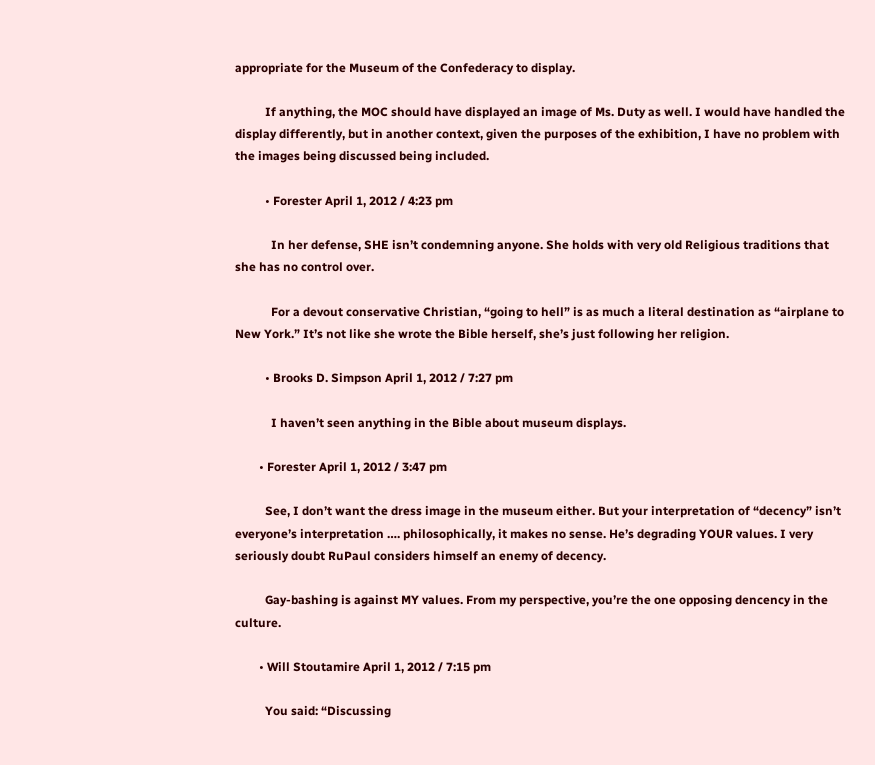appropriate for the Museum of the Confederacy to display.

          If anything, the MOC should have displayed an image of Ms. Duty as well. I would have handled the display differently, but in another context, given the purposes of the exhibition, I have no problem with the images being discussed being included.

          • Forester April 1, 2012 / 4:23 pm

            In her defense, SHE isn’t condemning anyone. She holds with very old Religious traditions that she has no control over.

            For a devout conservative Christian, “going to hell” is as much a literal destination as “airplane to New York.” It’s not like she wrote the Bible herself, she’s just following her religion.

          • Brooks D. Simpson April 1, 2012 / 7:27 pm

            I haven’t seen anything in the Bible about museum displays.

        • Forester April 1, 2012 / 3:47 pm

          See, I don’t want the dress image in the museum either. But your interpretation of “decency” isn’t everyone’s interpretation …. philosophically, it makes no sense. He’s degrading YOUR values. I very seriously doubt RuPaul considers himself an enemy of decency.

          Gay-bashing is against MY values. From my perspective, you’re the one opposing dencency in the culture.

        • Will Stoutamire April 1, 2012 / 7:15 pm

          You said: “Discussing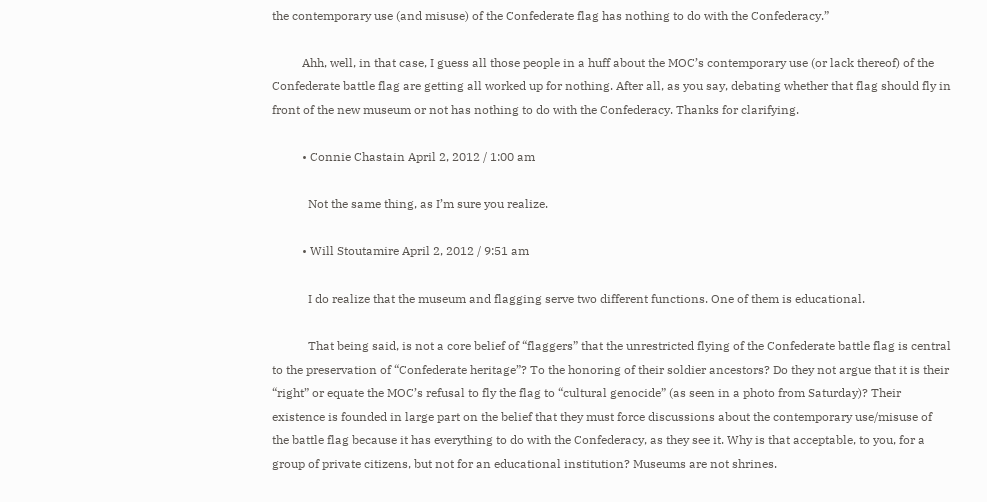the contemporary use (and misuse) of the Confederate flag has nothing to do with the Confederacy.”

          Ahh, well, in that case, I guess all those people in a huff about the MOC’s contemporary use (or lack thereof) of the Confederate battle flag are getting all worked up for nothing. After all, as you say, debating whether that flag should fly in front of the new museum or not has nothing to do with the Confederacy. Thanks for clarifying.

          • Connie Chastain April 2, 2012 / 1:00 am

            Not the same thing, as I’m sure you realize.

          • Will Stoutamire April 2, 2012 / 9:51 am

            I do realize that the museum and flagging serve two different functions. One of them is educational.

            That being said, is not a core belief of “flaggers” that the unrestricted flying of the Confederate battle flag is central to the preservation of “Confederate heritage”? To the honoring of their soldier ancestors? Do they not argue that it is their “right” or equate the MOC’s refusal to fly the flag to “cultural genocide” (as seen in a photo from Saturday)? Their existence is founded in large part on the belief that they must force discussions about the contemporary use/misuse of the battle flag because it has everything to do with the Confederacy, as they see it. Why is that acceptable, to you, for a group of private citizens, but not for an educational institution? Museums are not shrines.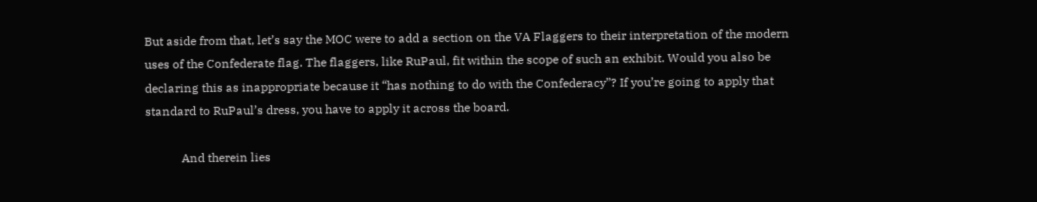But aside from that, let’s say the MOC were to add a section on the VA Flaggers to their interpretation of the modern uses of the Confederate flag. The flaggers, like RuPaul, fit within the scope of such an exhibit. Would you also be declaring this as inappropriate because it “has nothing to do with the Confederacy”? If you’re going to apply that standard to RuPaul’s dress, you have to apply it across the board.

            And therein lies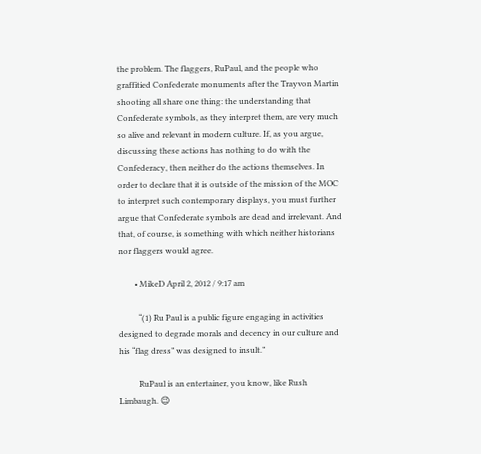the problem. The flaggers, RuPaul, and the people who graffitied Confederate monuments after the Trayvon Martin shooting all share one thing: the understanding that Confederate symbols, as they interpret them, are very much so alive and relevant in modern culture. If, as you argue, discussing these actions has nothing to do with the Confederacy, then neither do the actions themselves. In order to declare that it is outside of the mission of the MOC to interpret such contemporary displays, you must further argue that Confederate symbols are dead and irrelevant. And that, of course, is something with which neither historians nor flaggers would agree.

        • MikeD April 2, 2012 / 9:17 am

          “(1) Ru Paul is a public figure engaging in activities designed to degrade morals and decency in our culture and his “flag dress” was designed to insult.”

          RuPaul is an entertainer, you know, like Rush Limbaugh. 😉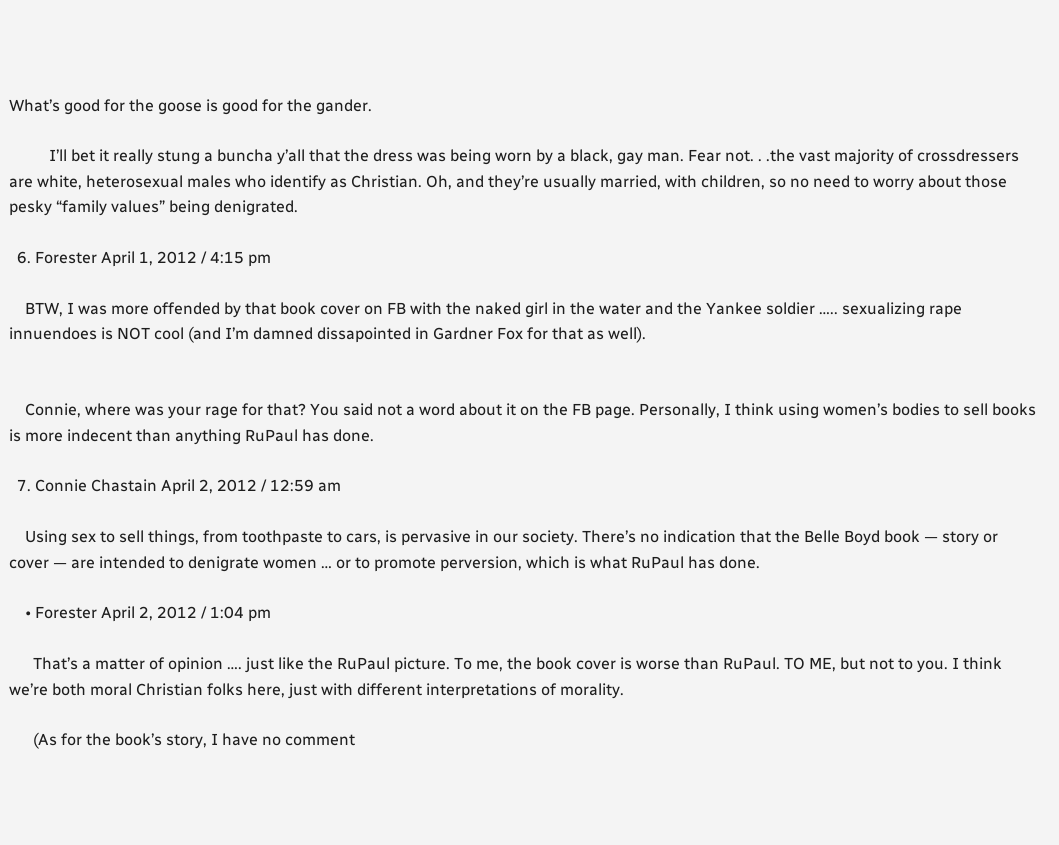What’s good for the goose is good for the gander.

          I’ll bet it really stung a buncha y’all that the dress was being worn by a black, gay man. Fear not. . .the vast majority of crossdressers are white, heterosexual males who identify as Christian. Oh, and they’re usually married, with children, so no need to worry about those pesky “family values” being denigrated.

  6. Forester April 1, 2012 / 4:15 pm

    BTW, I was more offended by that book cover on FB with the naked girl in the water and the Yankee soldier ….. sexualizing rape innuendoes is NOT cool (and I’m damned dissapointed in Gardner Fox for that as well).


    Connie, where was your rage for that? You said not a word about it on the FB page. Personally, I think using women’s bodies to sell books is more indecent than anything RuPaul has done.

  7. Connie Chastain April 2, 2012 / 12:59 am

    Using sex to sell things, from toothpaste to cars, is pervasive in our society. There’s no indication that the Belle Boyd book — story or cover — are intended to denigrate women … or to promote perversion, which is what RuPaul has done.

    • Forester April 2, 2012 / 1:04 pm

      That’s a matter of opinion …. just like the RuPaul picture. To me, the book cover is worse than RuPaul. TO ME, but not to you. I think we’re both moral Christian folks here, just with different interpretations of morality.

      (As for the book’s story, I have no comment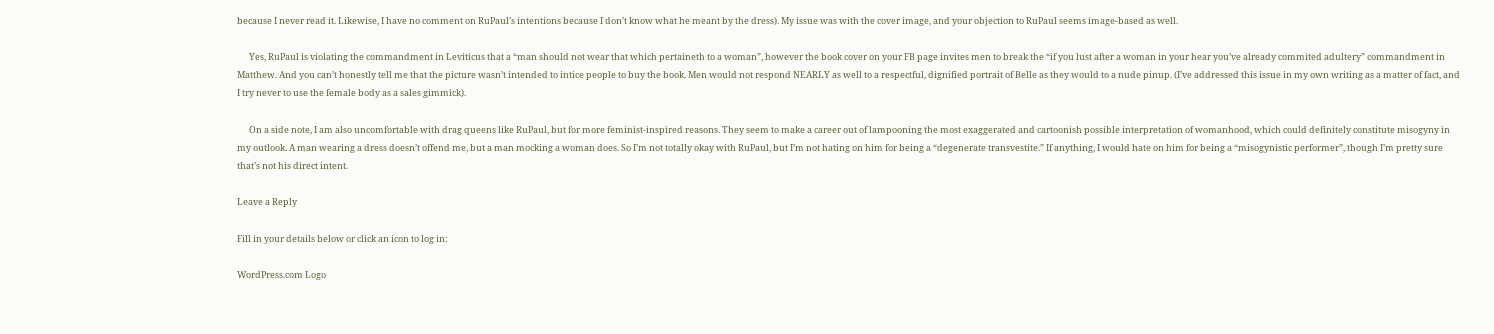because I never read it. Likewise, I have no comment on RuPaul’s intentions because I don’t know what he meant by the dress). My issue was with the cover image, and your objection to RuPaul seems image-based as well.

      Yes, RuPaul is violating the commandment in Leviticus that a “man should not wear that which pertaineth to a woman”, however the book cover on your FB page invites men to break the “if you lust after a woman in your hear you’ve already commited adultery” commandment in Matthew. And you can’t honestly tell me that the picture wasn’t intended to intice people to buy the book. Men would not respond NEARLY as well to a respectful, dignified portrait of Belle as they would to a nude pinup. (I’ve addressed this issue in my own writing as a matter of fact, and I try never to use the female body as a sales gimmick).

      On a side note, I am also uncomfortable with drag queens like RuPaul, but for more feminist-inspired reasons. They seem to make a career out of lampooning the most exaggerated and cartoonish possible interpretation of womanhood, which could definitely constitute misogyny in my outlook. A man wearing a dress doesn’t offend me, but a man mocking a woman does. So I’m not totally okay with RuPaul, but I’m not hating on him for being a “degenerate transvestite.” If anything, I would hate on him for being a “misogynistic performer”, though I’m pretty sure that’s not his direct intent.

Leave a Reply

Fill in your details below or click an icon to log in:

WordPress.com Logo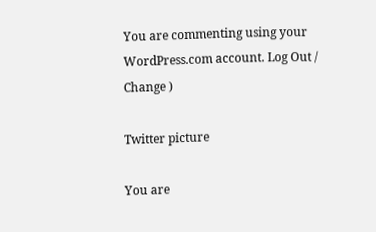You are commenting using your WordPress.com account. Log Out /  Change )

Twitter picture

You are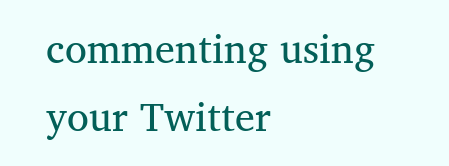commenting using your Twitter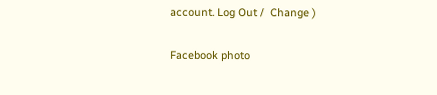account. Log Out /  Change )

Facebook photo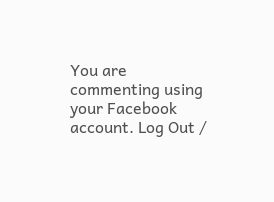You are commenting using your Facebook account. Log Out /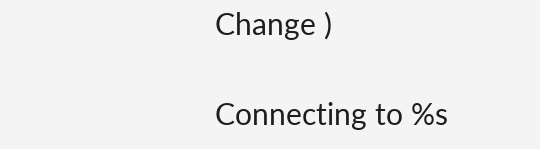Change )

Connecting to %s